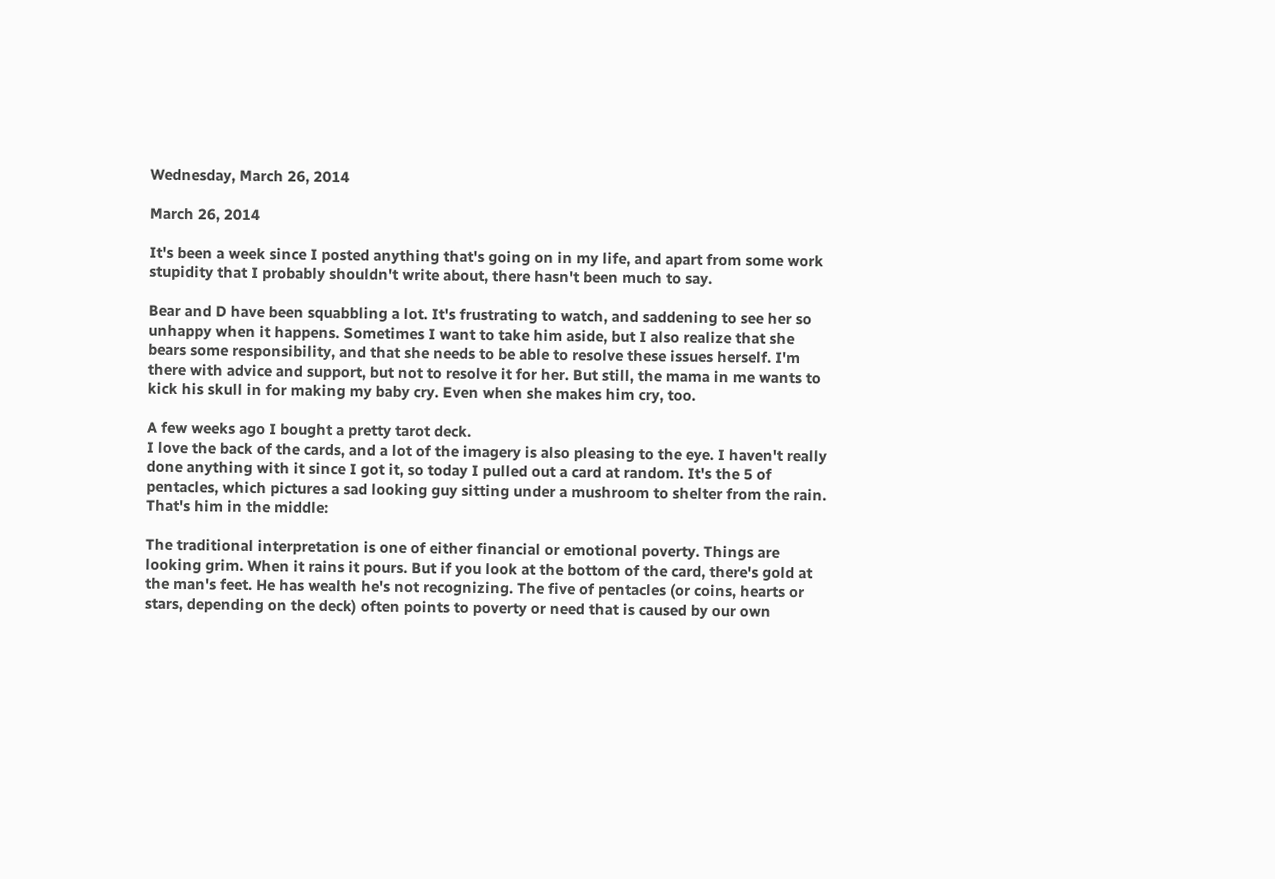Wednesday, March 26, 2014

March 26, 2014

It's been a week since I posted anything that's going on in my life, and apart from some work stupidity that I probably shouldn't write about, there hasn't been much to say.

Bear and D have been squabbling a lot. It's frustrating to watch, and saddening to see her so unhappy when it happens. Sometimes I want to take him aside, but I also realize that she bears some responsibility, and that she needs to be able to resolve these issues herself. I'm there with advice and support, but not to resolve it for her. But still, the mama in me wants to kick his skull in for making my baby cry. Even when she makes him cry, too.

A few weeks ago I bought a pretty tarot deck.
I love the back of the cards, and a lot of the imagery is also pleasing to the eye. I haven't really done anything with it since I got it, so today I pulled out a card at random. It's the 5 of pentacles, which pictures a sad looking guy sitting under a mushroom to shelter from the rain. That's him in the middle:

The traditional interpretation is one of either financial or emotional poverty. Things are looking grim. When it rains it pours. But if you look at the bottom of the card, there's gold at the man's feet. He has wealth he's not recognizing. The five of pentacles (or coins, hearts or stars, depending on the deck) often points to poverty or need that is caused by our own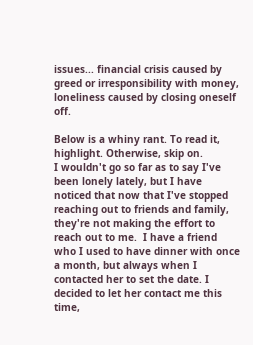issues... financial crisis caused by greed or irresponsibility with money, loneliness caused by closing oneself off.

Below is a whiny rant. To read it, highlight. Otherwise, skip on.
I wouldn't go so far as to say I've been lonely lately, but I have noticed that now that I've stopped reaching out to friends and family, they're not making the effort to reach out to me.  I have a friend who I used to have dinner with once a month, but always when I contacted her to set the date. I decided to let her contact me this time,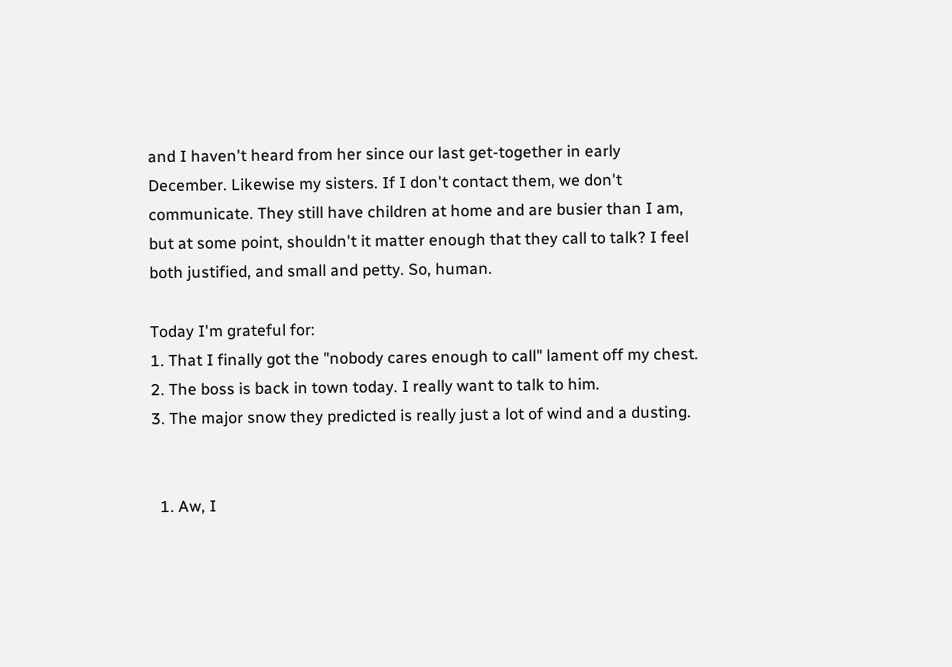and I haven't heard from her since our last get-together in early December. Likewise my sisters. If I don't contact them, we don't communicate. They still have children at home and are busier than I am, but at some point, shouldn't it matter enough that they call to talk? I feel both justified, and small and petty. So, human.

Today I'm grateful for:
1. That I finally got the "nobody cares enough to call" lament off my chest.
2. The boss is back in town today. I really want to talk to him.
3. The major snow they predicted is really just a lot of wind and a dusting.


  1. Aw, I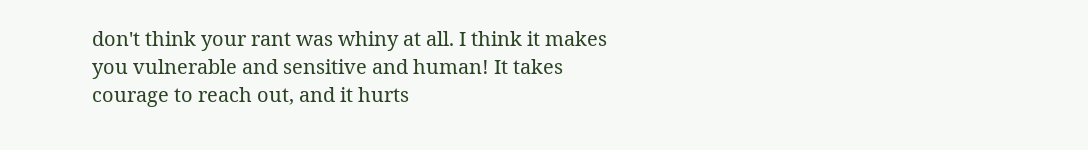don't think your rant was whiny at all. I think it makes you vulnerable and sensitive and human! It takes courage to reach out, and it hurts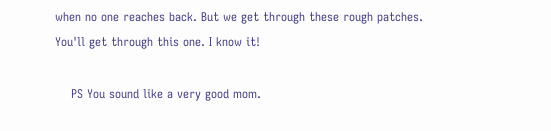when no one reaches back. But we get through these rough patches. You'll get through this one. I know it!

    PS You sound like a very good mom.